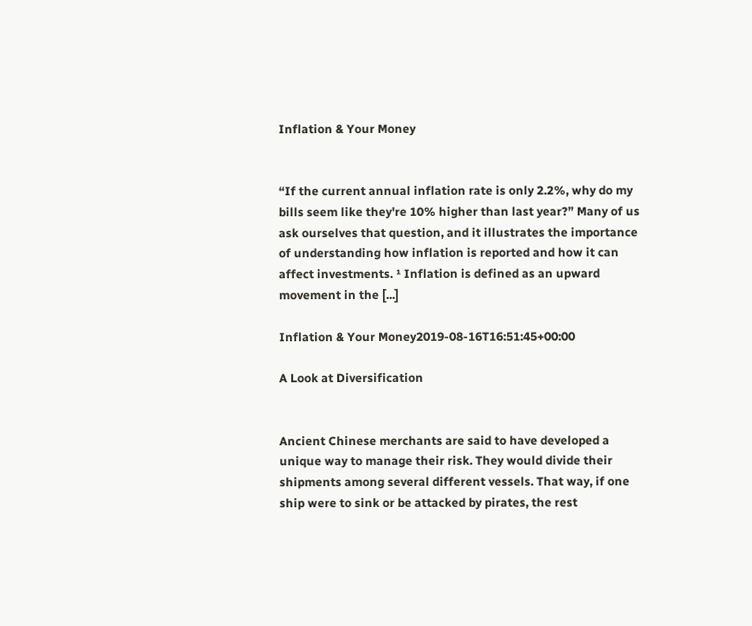Inflation & Your Money


“If the current annual inflation rate is only 2.2%, why do my bills seem like they're 10% higher than last year?” Many of us ask ourselves that question, and it illustrates the importance of understanding how inflation is reported and how it can affect investments. ¹ Inflation is defined as an upward movement in the [...]

Inflation & Your Money2019-08-16T16:51:45+00:00

A Look at Diversification


Ancient Chinese merchants are said to have developed a unique way to manage their risk. They would divide their shipments among several different vessels. That way, if one ship were to sink or be attacked by pirates, the rest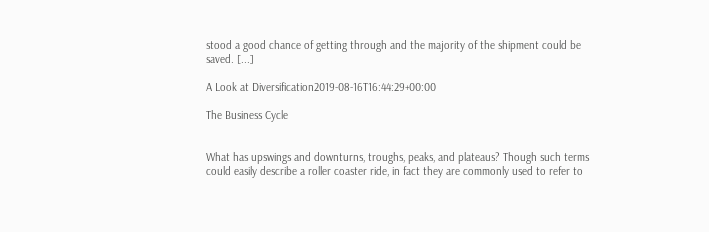stood a good chance of getting through and the majority of the shipment could be saved. [...]

A Look at Diversification2019-08-16T16:44:29+00:00

The Business Cycle


What has upswings and downturns, troughs, peaks, and plateaus? Though such terms could easily describe a roller coaster ride, in fact they are commonly used to refer to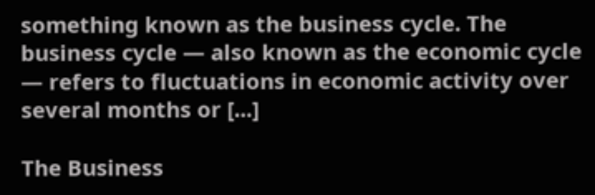something known as the business cycle. The business cycle — also known as the economic cycle — refers to fluctuations in economic activity over several months or [...]

The Business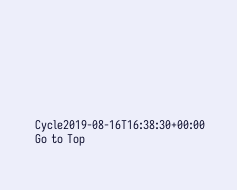Cycle2019-08-16T16:38:30+00:00
Go to Top